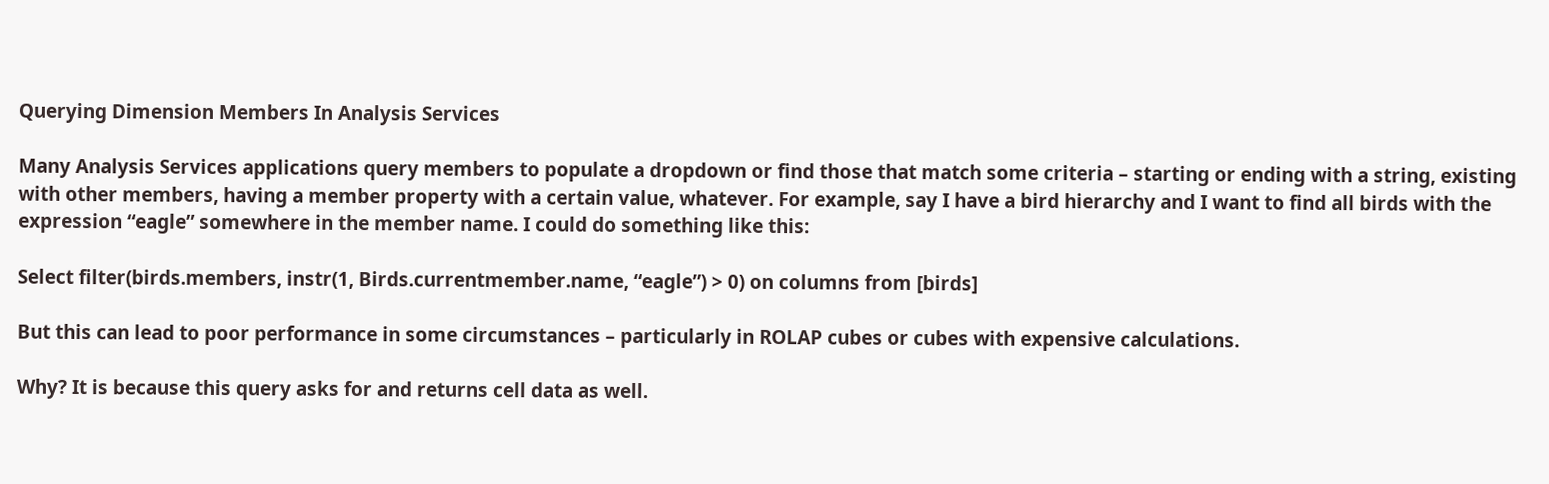Querying Dimension Members In Analysis Services

Many Analysis Services applications query members to populate a dropdown or find those that match some criteria – starting or ending with a string, existing with other members, having a member property with a certain value, whatever. For example, say I have a bird hierarchy and I want to find all birds with the expression “eagle” somewhere in the member name. I could do something like this:

Select filter(birds.members, instr(1, Birds.currentmember.name, “eagle”) > 0) on columns from [birds]

But this can lead to poor performance in some circumstances – particularly in ROLAP cubes or cubes with expensive calculations.

Why? It is because this query asks for and returns cell data as well.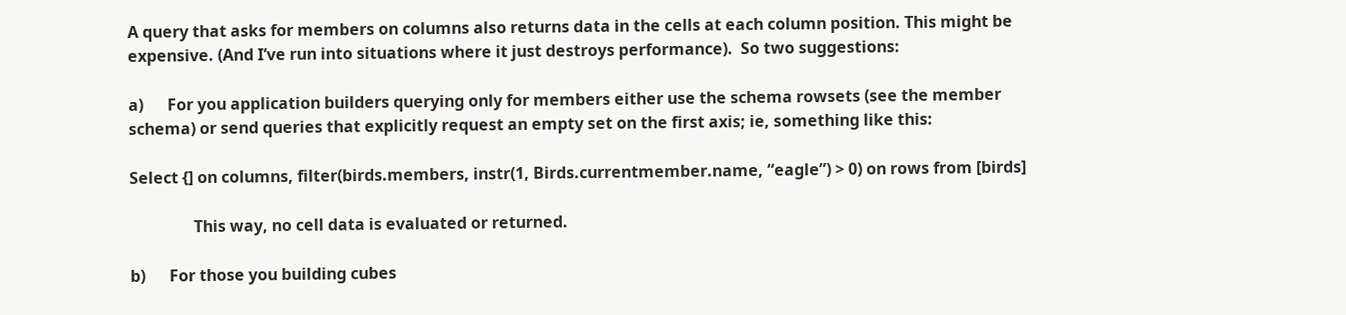A query that asks for members on columns also returns data in the cells at each column position. This might be expensive. (And I’ve run into situations where it just destroys performance).  So two suggestions:

a)      For you application builders querying only for members either use the schema rowsets (see the member schema) or send queries that explicitly request an empty set on the first axis; ie, something like this:

Select {] on columns, filter(birds.members, instr(1, Birds.currentmember.name, “eagle”) > 0) on rows from [birds]

                This way, no cell data is evaluated or returned.

b)      For those you building cubes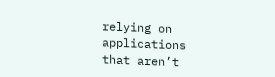relying on applications that aren’t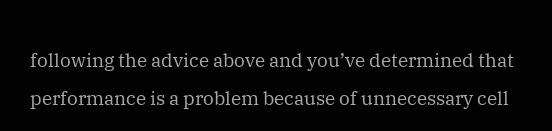following the advice above and you’ve determined that performance is a problem because of unnecessary cell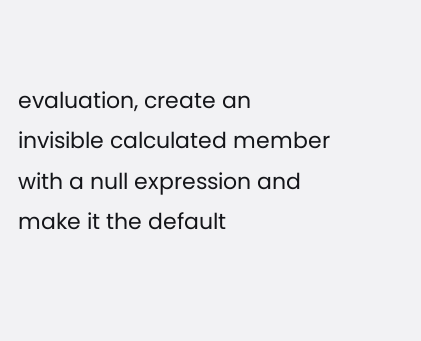evaluation, create an invisible calculated member with a null expression and make it the default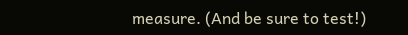measure. (And be sure to test!)